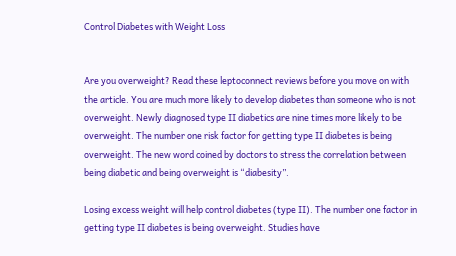Control Diabetes with Weight Loss


Are you overweight? Read these leptoconnect reviews before you move on with the article. You are much more likely to develop diabetes than someone who is not overweight. Newly diagnosed type II diabetics are nine times more likely to be overweight. The number one risk factor for getting type II diabetes is being overweight. The new word coined by doctors to stress the correlation between being diabetic and being overweight is “diabesity”.

Losing excess weight will help control diabetes (type II). The number one factor in getting type II diabetes is being overweight. Studies have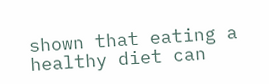shown that eating a healthy diet can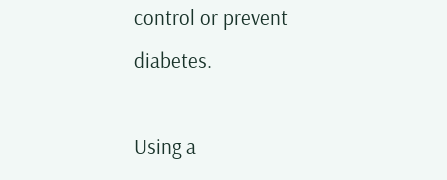control or prevent diabetes.

Using a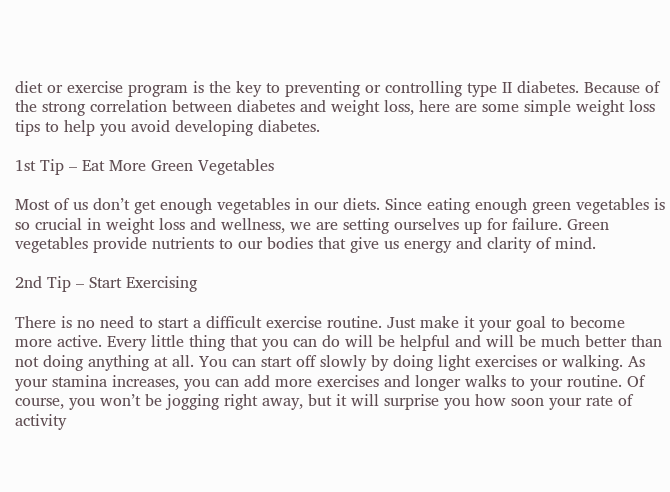diet or exercise program is the key to preventing or controlling type II diabetes. Because of the strong correlation between diabetes and weight loss, here are some simple weight loss tips to help you avoid developing diabetes.

1st Tip – Eat More Green Vegetables

Most of us don’t get enough vegetables in our diets. Since eating enough green vegetables is so crucial in weight loss and wellness, we are setting ourselves up for failure. Green vegetables provide nutrients to our bodies that give us energy and clarity of mind.

2nd Tip – Start Exercising

There is no need to start a difficult exercise routine. Just make it your goal to become more active. Every little thing that you can do will be helpful and will be much better than not doing anything at all. You can start off slowly by doing light exercises or walking. As your stamina increases, you can add more exercises and longer walks to your routine. Of course, you won’t be jogging right away, but it will surprise you how soon your rate of activity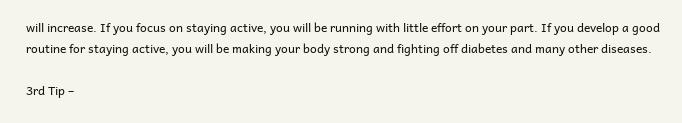will increase. If you focus on staying active, you will be running with little effort on your part. If you develop a good routine for staying active, you will be making your body strong and fighting off diabetes and many other diseases.

3rd Tip –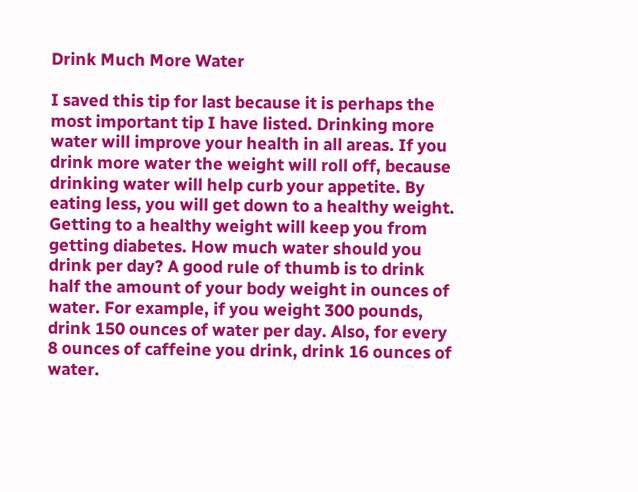Drink Much More Water

I saved this tip for last because it is perhaps the most important tip I have listed. Drinking more water will improve your health in all areas. If you drink more water the weight will roll off, because drinking water will help curb your appetite. By eating less, you will get down to a healthy weight. Getting to a healthy weight will keep you from getting diabetes. How much water should you drink per day? A good rule of thumb is to drink half the amount of your body weight in ounces of water. For example, if you weight 300 pounds, drink 150 ounces of water per day. Also, for every 8 ounces of caffeine you drink, drink 16 ounces of water.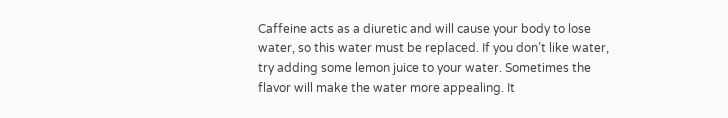Caffeine acts as a diuretic and will cause your body to lose water, so this water must be replaced. If you don’t like water, try adding some lemon juice to your water. Sometimes the flavor will make the water more appealing. It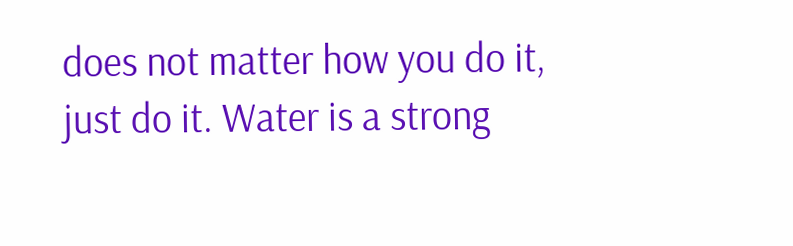does not matter how you do it, just do it. Water is a strong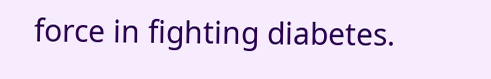force in fighting diabetes.